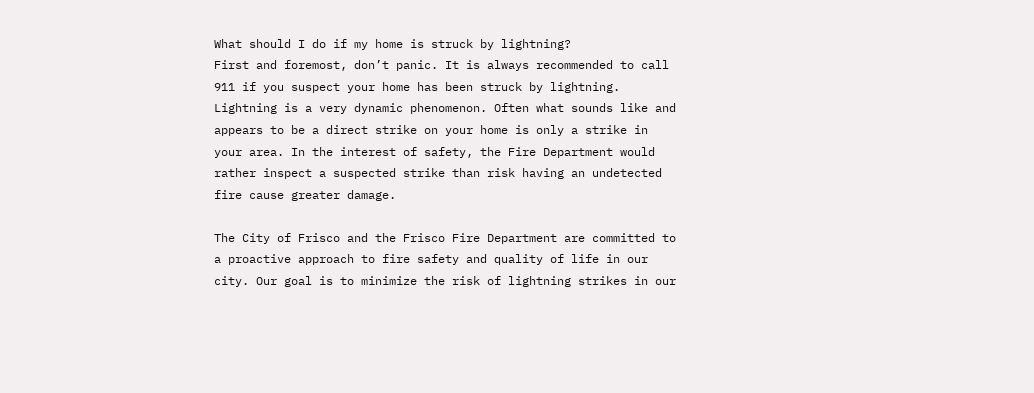What should I do if my home is struck by lightning?
First and foremost, don’t panic. It is always recommended to call 911 if you suspect your home has been struck by lightning. Lightning is a very dynamic phenomenon. Often what sounds like and appears to be a direct strike on your home is only a strike in your area. In the interest of safety, the Fire Department would rather inspect a suspected strike than risk having an undetected fire cause greater damage.

The City of Frisco and the Frisco Fire Department are committed to a proactive approach to fire safety and quality of life in our city. Our goal is to minimize the risk of lightning strikes in our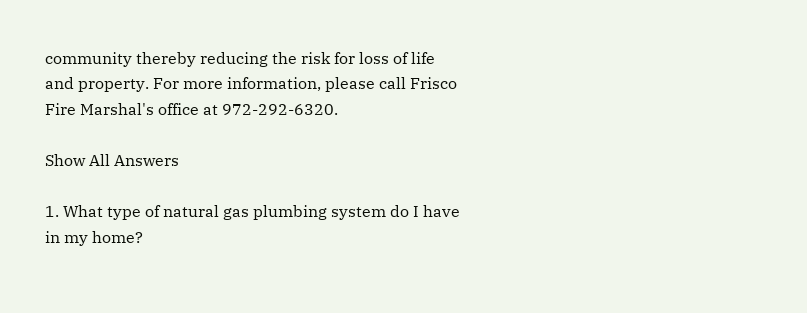community thereby reducing the risk for loss of life and property. For more information, please call Frisco Fire Marshal's office at 972-292-6320.

Show All Answers

1. What type of natural gas plumbing system do I have in my home?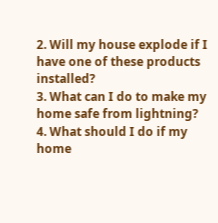2. Will my house explode if I have one of these products installed?
3. What can I do to make my home safe from lightning?
4. What should I do if my home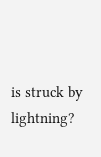is struck by lightning?